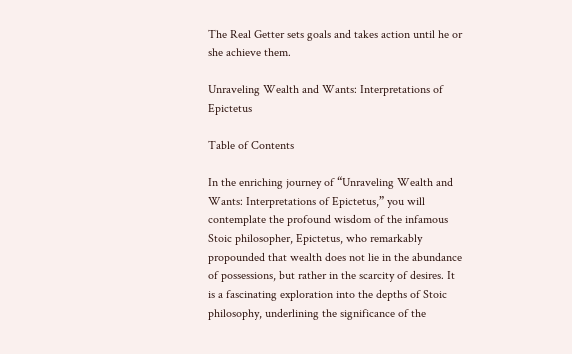The Real Getter sets goals and takes action until he or she achieve them.

Unraveling Wealth and Wants: Interpretations of Epictetus

Table of Contents

In the enriching journey of “Unraveling Wealth and Wants: Interpretations of Epictetus,” you will contemplate the profound wisdom of the infamous Stoic philosopher, Epictetus, who remarkably propounded that wealth does not lie in the abundance of possessions, but rather in the scarcity of desires. It is a fascinating exploration into the depths of Stoic philosophy, underlining the significance of the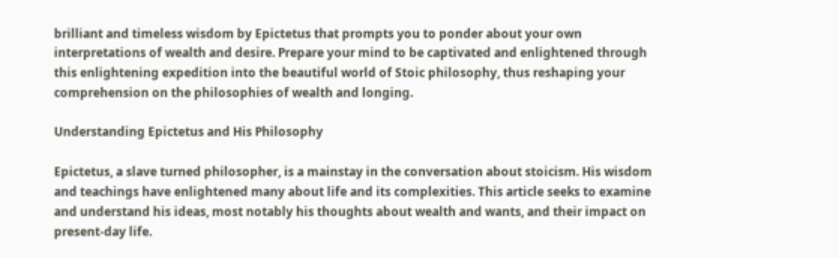brilliant and timeless wisdom by Epictetus that prompts you to ponder about your own interpretations of wealth and desire. Prepare your mind to be captivated and enlightened through this enlightening expedition into the beautiful world of Stoic philosophy, thus reshaping your comprehension on the philosophies of wealth and longing.

Understanding Epictetus and His Philosophy

Epictetus, a slave turned philosopher, is a mainstay in the conversation about stoicism. His wisdom and teachings have enlightened many about life and its complexities. This article seeks to examine and understand his ideas, most notably his thoughts about wealth and wants, and their impact on present-day life.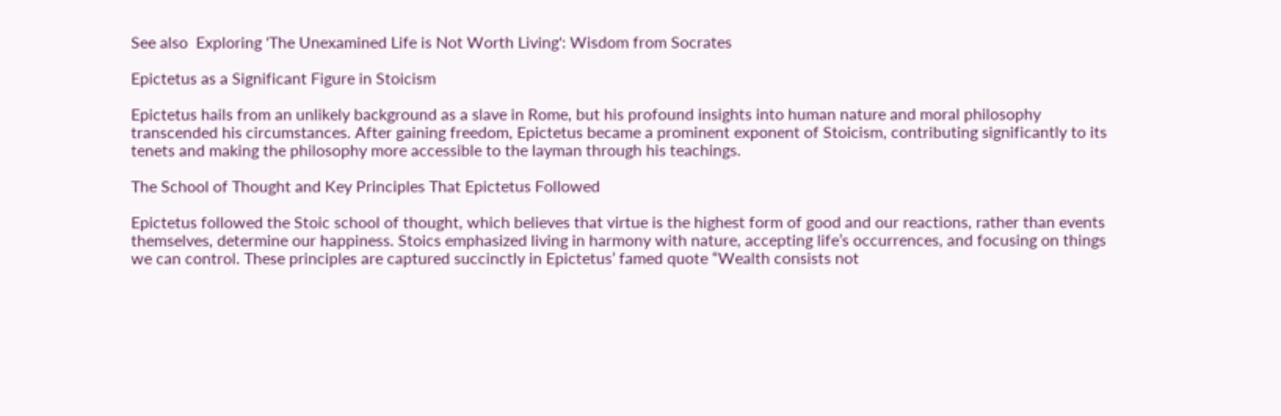See also  Exploring 'The Unexamined Life is Not Worth Living': Wisdom from Socrates

Epictetus as a Significant Figure in Stoicism

Epictetus hails from an unlikely background as a slave in Rome, but his profound insights into human nature and moral philosophy transcended his circumstances. After gaining freedom, Epictetus became a prominent exponent of Stoicism, contributing significantly to its tenets and making the philosophy more accessible to the layman through his teachings.

The School of Thought and Key Principles That Epictetus Followed

Epictetus followed the Stoic school of thought, which believes that virtue is the highest form of good and our reactions, rather than events themselves, determine our happiness. Stoics emphasized living in harmony with nature, accepting life’s occurrences, and focusing on things we can control. These principles are captured succinctly in Epictetus’ famed quote “Wealth consists not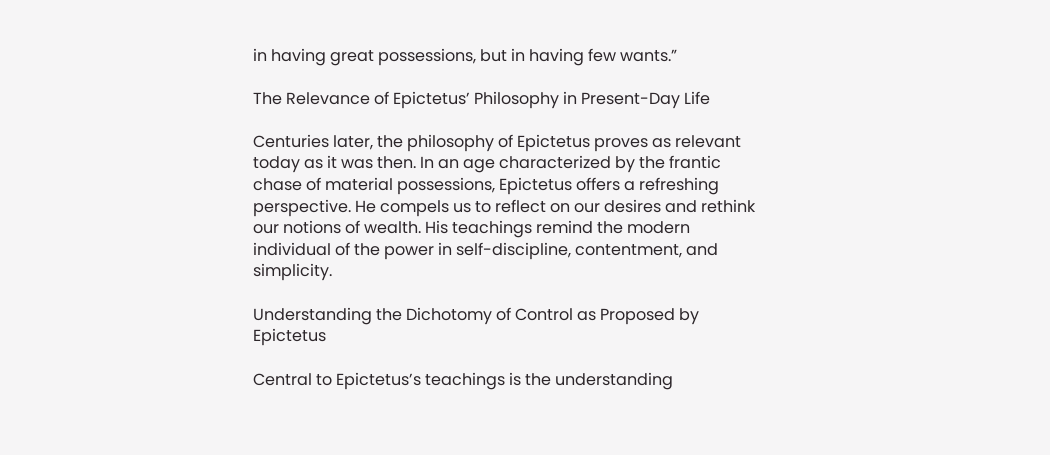in having great possessions, but in having few wants.”

The Relevance of Epictetus’ Philosophy in Present-Day Life

Centuries later, the philosophy of Epictetus proves as relevant today as it was then. In an age characterized by the frantic chase of material possessions, Epictetus offers a refreshing perspective. He compels us to reflect on our desires and rethink our notions of wealth. His teachings remind the modern individual of the power in self-discipline, contentment, and simplicity.

Understanding the Dichotomy of Control as Proposed by Epictetus

Central to Epictetus’s teachings is the understanding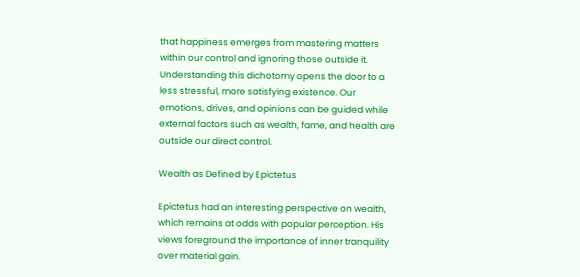that happiness emerges from mastering matters within our control and ignoring those outside it. Understanding this dichotomy opens the door to a less stressful, more satisfying existence. Our emotions, drives, and opinions can be guided while external factors such as wealth, fame, and health are outside our direct control.

Wealth as Defined by Epictetus

Epictetus had an interesting perspective on wealth, which remains at odds with popular perception. His views foreground the importance of inner tranquility over material gain.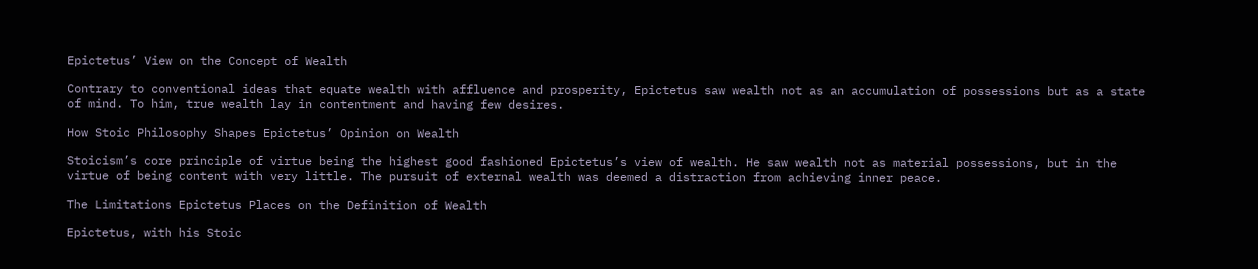Epictetus’ View on the Concept of Wealth

Contrary to conventional ideas that equate wealth with affluence and prosperity, Epictetus saw wealth not as an accumulation of possessions but as a state of mind. To him, true wealth lay in contentment and having few desires.

How Stoic Philosophy Shapes Epictetus’ Opinion on Wealth

Stoicism’s core principle of virtue being the highest good fashioned Epictetus’s view of wealth. He saw wealth not as material possessions, but in the virtue of being content with very little. The pursuit of external wealth was deemed a distraction from achieving inner peace.

The Limitations Epictetus Places on the Definition of Wealth

Epictetus, with his Stoic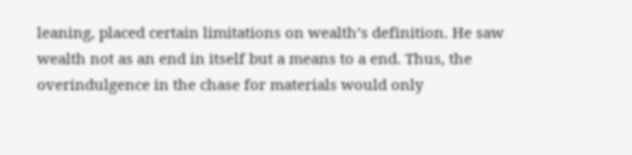leaning, placed certain limitations on wealth’s definition. He saw wealth not as an end in itself but a means to a end. Thus, the overindulgence in the chase for materials would only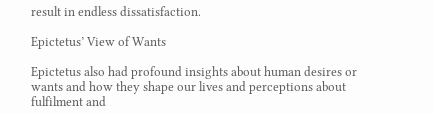result in endless dissatisfaction.

Epictetus’ View of Wants

Epictetus also had profound insights about human desires or wants and how they shape our lives and perceptions about fulfilment and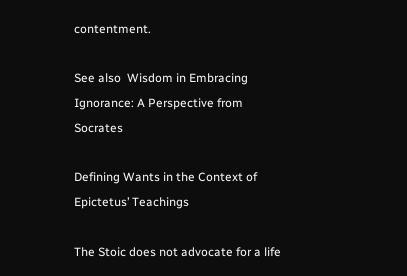contentment.

See also  Wisdom in Embracing Ignorance: A Perspective from Socrates

Defining Wants in the Context of Epictetus’ Teachings

The Stoic does not advocate for a life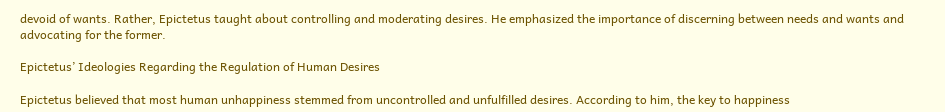devoid of wants. Rather, Epictetus taught about controlling and moderating desires. He emphasized the importance of discerning between needs and wants and advocating for the former.

Epictetus’ Ideologies Regarding the Regulation of Human Desires

Epictetus believed that most human unhappiness stemmed from uncontrolled and unfulfilled desires. According to him, the key to happiness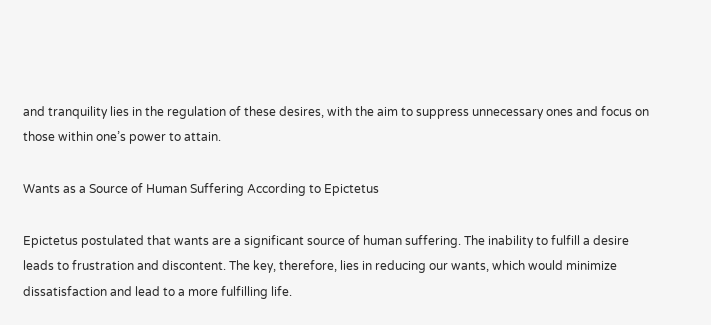and tranquility lies in the regulation of these desires, with the aim to suppress unnecessary ones and focus on those within one’s power to attain.

Wants as a Source of Human Suffering According to Epictetus

Epictetus postulated that wants are a significant source of human suffering. The inability to fulfill a desire leads to frustration and discontent. The key, therefore, lies in reducing our wants, which would minimize dissatisfaction and lead to a more fulfilling life.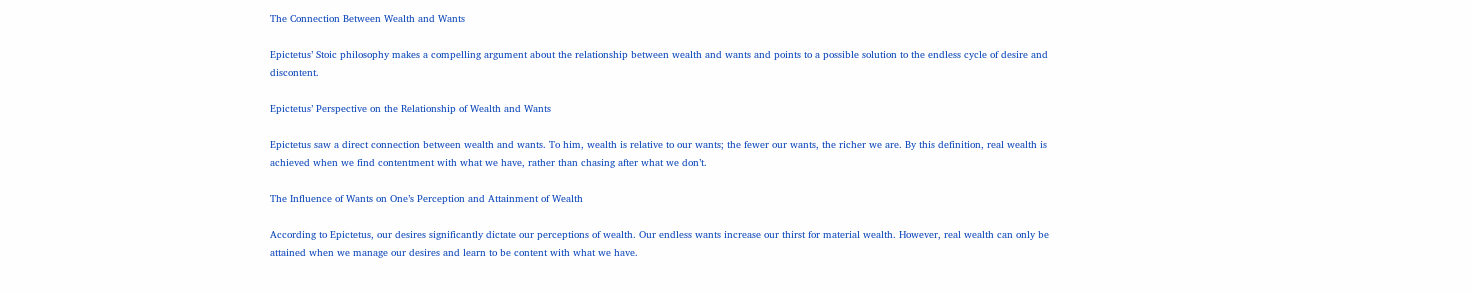The Connection Between Wealth and Wants

Epictetus’ Stoic philosophy makes a compelling argument about the relationship between wealth and wants and points to a possible solution to the endless cycle of desire and discontent.

Epictetus’ Perspective on the Relationship of Wealth and Wants

Epictetus saw a direct connection between wealth and wants. To him, wealth is relative to our wants; the fewer our wants, the richer we are. By this definition, real wealth is achieved when we find contentment with what we have, rather than chasing after what we don’t.

The Influence of Wants on One’s Perception and Attainment of Wealth

According to Epictetus, our desires significantly dictate our perceptions of wealth. Our endless wants increase our thirst for material wealth. However, real wealth can only be attained when we manage our desires and learn to be content with what we have.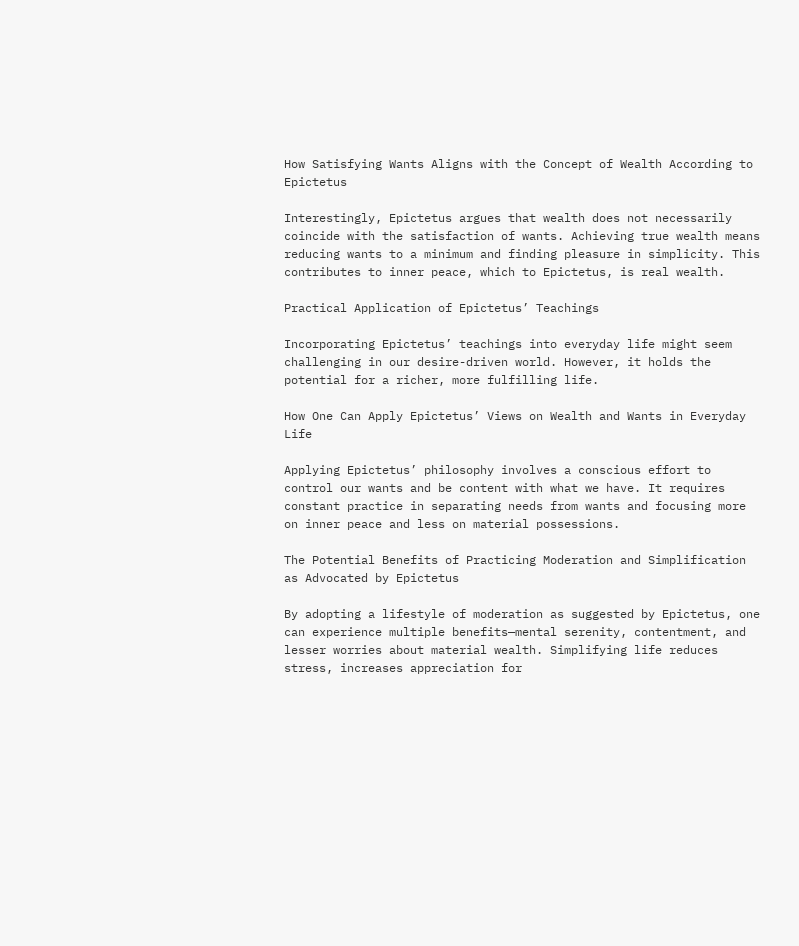How Satisfying Wants Aligns with the Concept of Wealth According to Epictetus

Interestingly, Epictetus argues that wealth does not necessarily coincide with the satisfaction of wants. Achieving true wealth means reducing wants to a minimum and finding pleasure in simplicity. This contributes to inner peace, which to Epictetus, is real wealth.

Practical Application of Epictetus’ Teachings

Incorporating Epictetus’ teachings into everyday life might seem challenging in our desire-driven world. However, it holds the potential for a richer, more fulfilling life.

How One Can Apply Epictetus’ Views on Wealth and Wants in Everyday Life

Applying Epictetus’ philosophy involves a conscious effort to control our wants and be content with what we have. It requires constant practice in separating needs from wants and focusing more on inner peace and less on material possessions.

The Potential Benefits of Practicing Moderation and Simplification as Advocated by Epictetus

By adopting a lifestyle of moderation as suggested by Epictetus, one can experience multiple benefits—mental serenity, contentment, and lesser worries about material wealth. Simplifying life reduces stress, increases appreciation for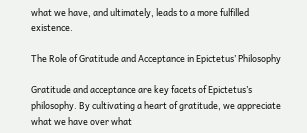what we have, and ultimately, leads to a more fulfilled existence.

The Role of Gratitude and Acceptance in Epictetus’ Philosophy

Gratitude and acceptance are key facets of Epictetus’s philosophy. By cultivating a heart of gratitude, we appreciate what we have over what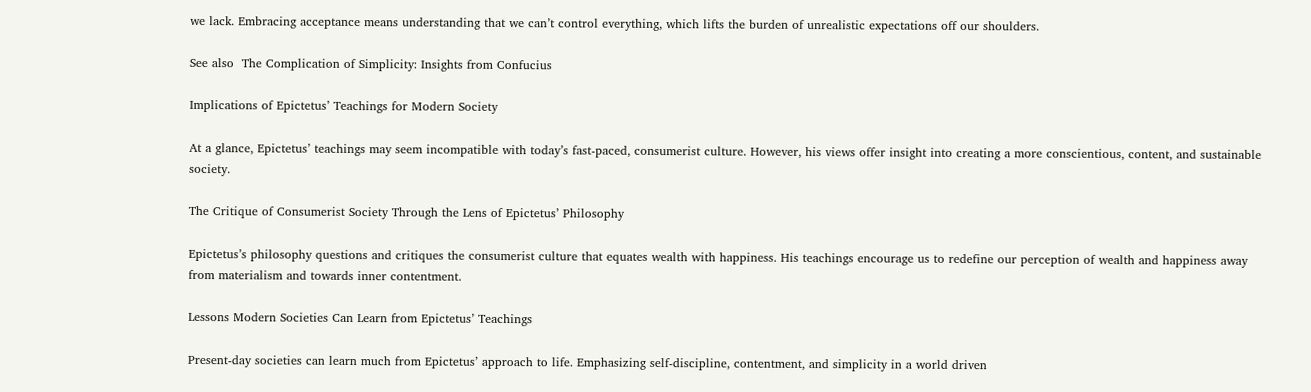we lack. Embracing acceptance means understanding that we can’t control everything, which lifts the burden of unrealistic expectations off our shoulders.

See also  The Complication of Simplicity: Insights from Confucius

Implications of Epictetus’ Teachings for Modern Society

At a glance, Epictetus’ teachings may seem incompatible with today’s fast-paced, consumerist culture. However, his views offer insight into creating a more conscientious, content, and sustainable society.

The Critique of Consumerist Society Through the Lens of Epictetus’ Philosophy

Epictetus’s philosophy questions and critiques the consumerist culture that equates wealth with happiness. His teachings encourage us to redefine our perception of wealth and happiness away from materialism and towards inner contentment.

Lessons Modern Societies Can Learn from Epictetus’ Teachings

Present-day societies can learn much from Epictetus’ approach to life. Emphasizing self-discipline, contentment, and simplicity in a world driven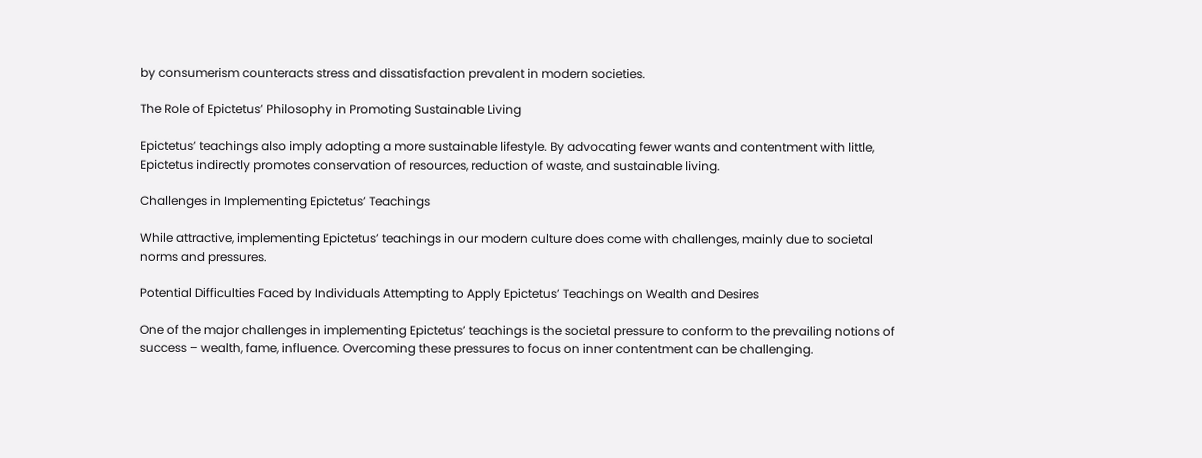by consumerism counteracts stress and dissatisfaction prevalent in modern societies.

The Role of Epictetus’ Philosophy in Promoting Sustainable Living

Epictetus’ teachings also imply adopting a more sustainable lifestyle. By advocating fewer wants and contentment with little, Epictetus indirectly promotes conservation of resources, reduction of waste, and sustainable living.

Challenges in Implementing Epictetus’ Teachings

While attractive, implementing Epictetus’ teachings in our modern culture does come with challenges, mainly due to societal norms and pressures.

Potential Difficulties Faced by Individuals Attempting to Apply Epictetus’ Teachings on Wealth and Desires

One of the major challenges in implementing Epictetus’ teachings is the societal pressure to conform to the prevailing notions of success – wealth, fame, influence. Overcoming these pressures to focus on inner contentment can be challenging.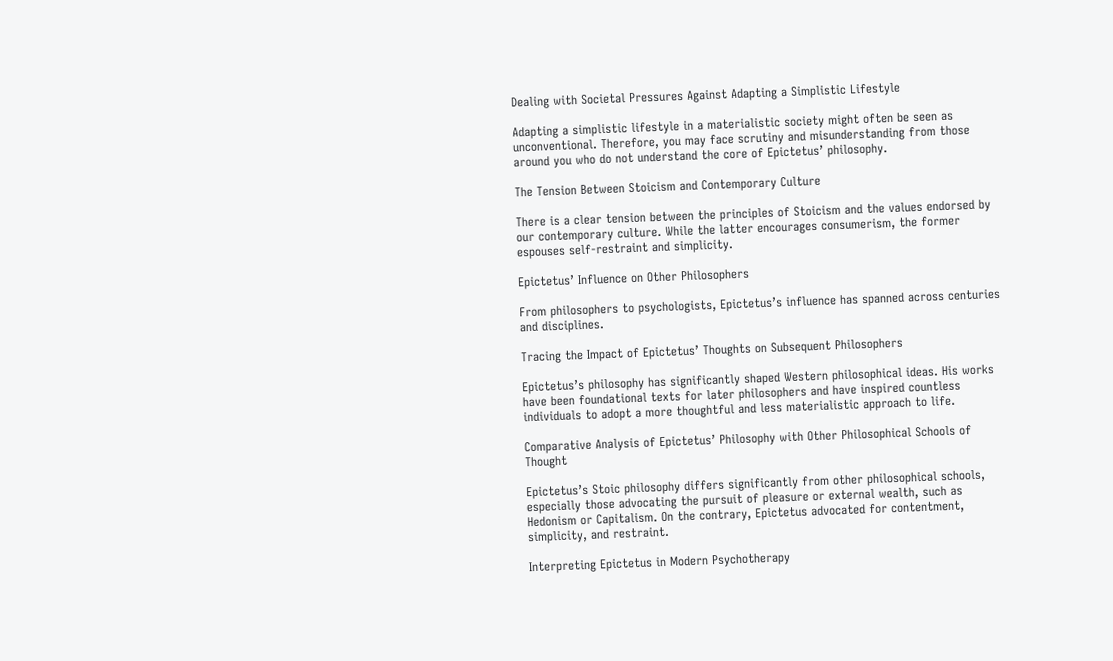Dealing with Societal Pressures Against Adapting a Simplistic Lifestyle

Adapting a simplistic lifestyle in a materialistic society might often be seen as unconventional. Therefore, you may face scrutiny and misunderstanding from those around you who do not understand the core of Epictetus’ philosophy.

The Tension Between Stoicism and Contemporary Culture

There is a clear tension between the principles of Stoicism and the values endorsed by our contemporary culture. While the latter encourages consumerism, the former espouses self-restraint and simplicity.

Epictetus’ Influence on Other Philosophers

From philosophers to psychologists, Epictetus’s influence has spanned across centuries and disciplines.

Tracing the Impact of Epictetus’ Thoughts on Subsequent Philosophers

Epictetus’s philosophy has significantly shaped Western philosophical ideas. His works have been foundational texts for later philosophers and have inspired countless individuals to adopt a more thoughtful and less materialistic approach to life.

Comparative Analysis of Epictetus’ Philosophy with Other Philosophical Schools of Thought

Epictetus’s Stoic philosophy differs significantly from other philosophical schools, especially those advocating the pursuit of pleasure or external wealth, such as Hedonism or Capitalism. On the contrary, Epictetus advocated for contentment, simplicity, and restraint.

Interpreting Epictetus in Modern Psychotherapy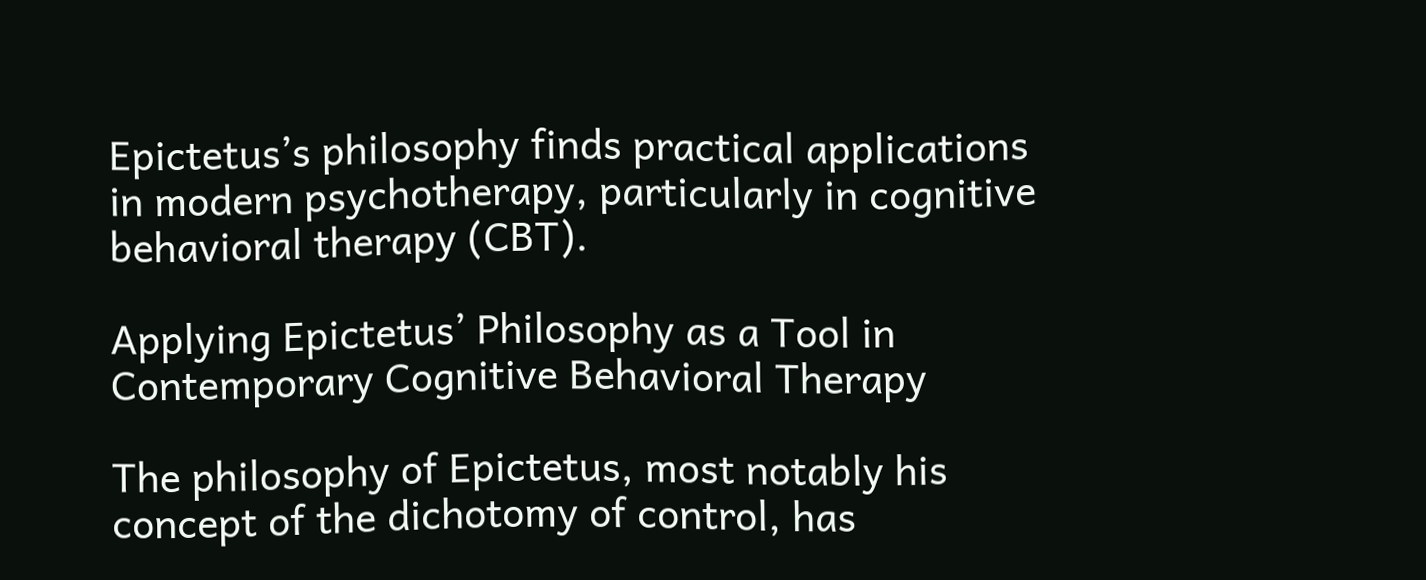Epictetus’s philosophy finds practical applications in modern psychotherapy, particularly in cognitive behavioral therapy (CBT).

Applying Epictetus’ Philosophy as a Tool in Contemporary Cognitive Behavioral Therapy

The philosophy of Epictetus, most notably his concept of the dichotomy of control, has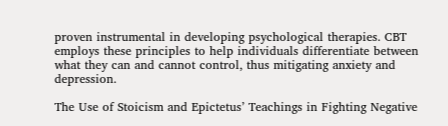proven instrumental in developing psychological therapies. CBT employs these principles to help individuals differentiate between what they can and cannot control, thus mitigating anxiety and depression.

The Use of Stoicism and Epictetus’ Teachings in Fighting Negative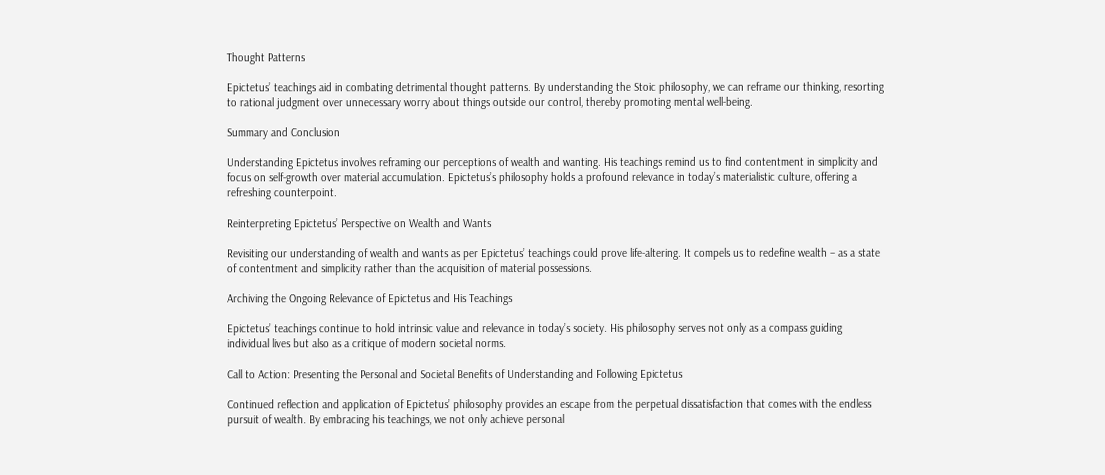Thought Patterns

Epictetus’ teachings aid in combating detrimental thought patterns. By understanding the Stoic philosophy, we can reframe our thinking, resorting to rational judgment over unnecessary worry about things outside our control, thereby promoting mental well-being.

Summary and Conclusion

Understanding Epictetus involves reframing our perceptions of wealth and wanting. His teachings remind us to find contentment in simplicity and focus on self-growth over material accumulation. Epictetus’s philosophy holds a profound relevance in today’s materialistic culture, offering a refreshing counterpoint.

Reinterpreting Epictetus’ Perspective on Wealth and Wants

Revisiting our understanding of wealth and wants as per Epictetus’ teachings could prove life-altering. It compels us to redefine wealth – as a state of contentment and simplicity rather than the acquisition of material possessions.

Archiving the Ongoing Relevance of Epictetus and His Teachings

Epictetus’ teachings continue to hold intrinsic value and relevance in today’s society. His philosophy serves not only as a compass guiding individual lives but also as a critique of modern societal norms.

Call to Action: Presenting the Personal and Societal Benefits of Understanding and Following Epictetus

Continued reflection and application of Epictetus’ philosophy provides an escape from the perpetual dissatisfaction that comes with the endless pursuit of wealth. By embracing his teachings, we not only achieve personal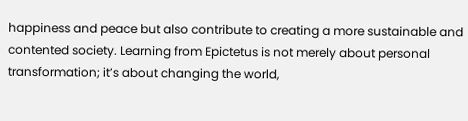happiness and peace but also contribute to creating a more sustainable and contented society. Learning from Epictetus is not merely about personal transformation; it’s about changing the world,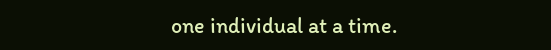one individual at a time.